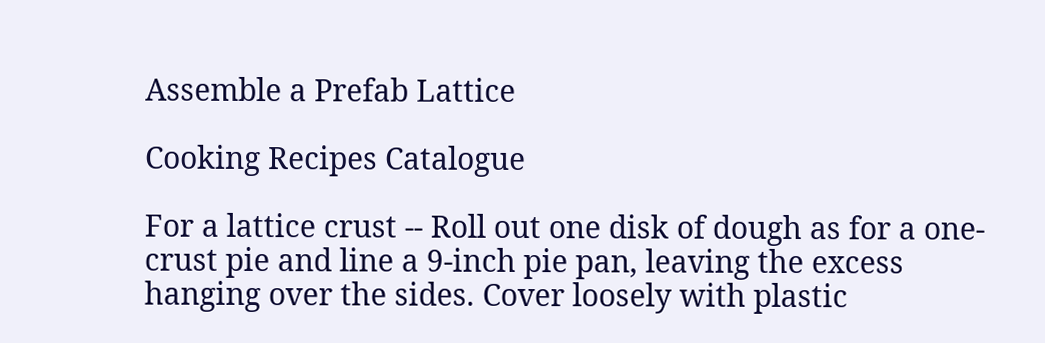Assemble a Prefab Lattice

Cooking Recipes Catalogue

For a lattice crust -- Roll out one disk of dough as for a one-crust pie and line a 9-inch pie pan, leaving the excess hanging over the sides. Cover loosely with plastic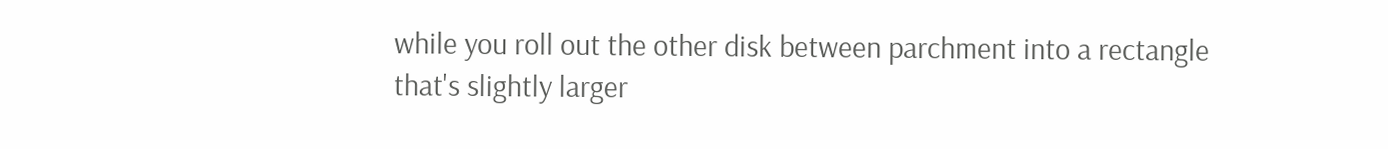while you roll out the other disk between parchment into a rectangle that's slightly larger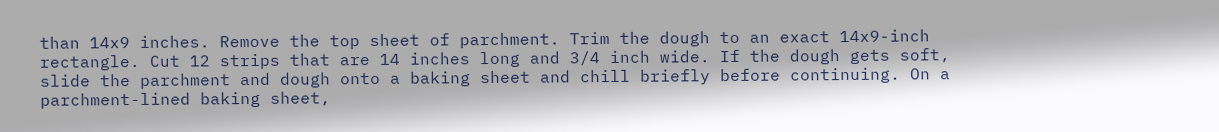than 14x9 inches. Remove the top sheet of parchment. Trim the dough to an exact 14x9-inch rectangle. Cut 12 strips that are 14 inches long and 3/4 inch wide. If the dough gets soft, slide the parchment and dough onto a baking sheet and chill briefly before continuing. On a parchment-lined baking sheet,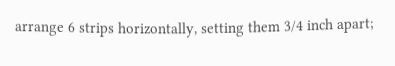arrange 6 strips horizontally, setting them 3/4 inch apart;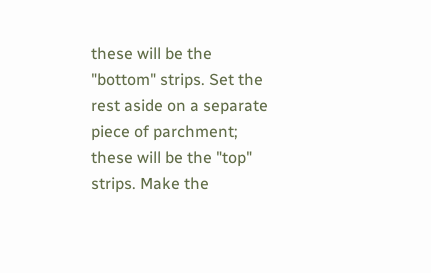these will be the "bottom" strips. Set the rest aside on a separate piece of parchment; these will be the "top" strips. Make the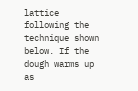lattice following the technique shown below. If the dough warms up as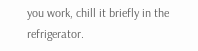you work, chill it briefly in the refrigerator.